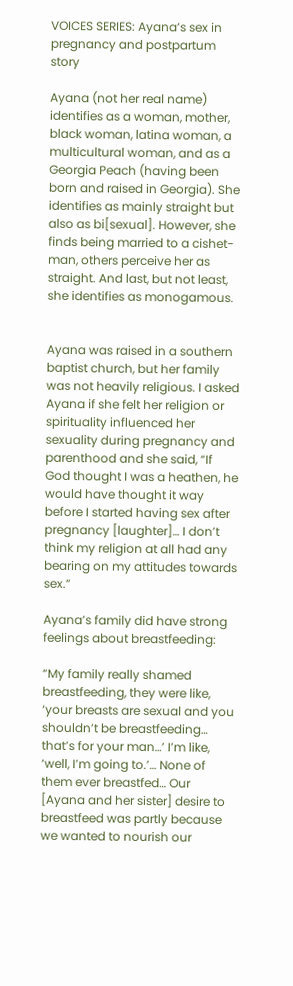VOICES SERIES: Ayana’s sex in pregnancy and postpartum story

Ayana (not her real name) identifies as a woman, mother, black woman, latina woman, a multicultural woman, and as a Georgia Peach (having been born and raised in Georgia). She identifies as mainly straight but also as bi[sexual]. However, she finds being married to a cishet-man, others perceive her as straight. And last, but not least, she identifies as monogamous.


Ayana was raised in a southern baptist church, but her family was not heavily religious. I asked Ayana if she felt her religion or spirituality influenced her sexuality during pregnancy and parenthood and she said, “If God thought I was a heathen, he would have thought it way before I started having sex after pregnancy [laughter]… I don’t think my religion at all had any bearing on my attitudes towards sex.”

Ayana’s family did have strong feelings about breastfeeding:

“My family really shamed breastfeeding, they were like, ‘your breasts are sexual and you shouldn’t be breastfeeding… that’s for your man…’ I’m like, ‘well, I’m going to.’… None of them ever breastfed… Our [Ayana and her sister] desire to breastfeed was partly because we wanted to nourish our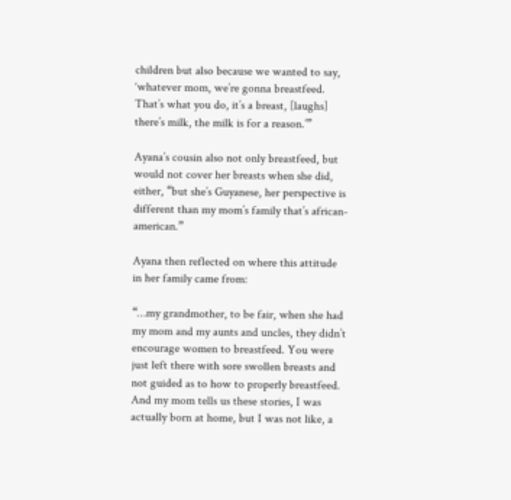children but also because we wanted to say, ‘whatever mom, we’re gonna breastfeed. That’s what you do, it’s a breast, [laughs] there’s milk, the milk is for a reason.’”

Ayana’s cousin also not only breastfeed, but would not cover her breasts when she did, either, “but she’s Guyanese, her perspective is different than my mom’s family that’s african-american.”

Ayana then reflected on where this attitude in her family came from:

“…my grandmother, to be fair, when she had my mom and my aunts and uncles, they didn’t encourage women to breastfeed. You were just left there with sore swollen breasts and not guided as to how to properly breastfeed. And my mom tells us these stories, I was actually born at home, but I was not like, a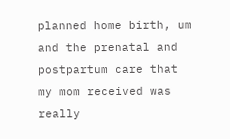planned home birth, um and the prenatal and postpartum care that my mom received was really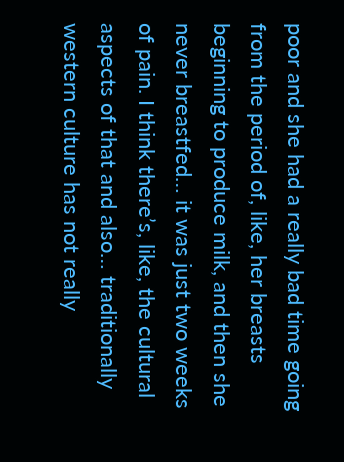poor and she had a really bad time going from the period of, like, her breasts beginning to produce milk, and then she never breastfed… it was just two weeks of pain. I think there’s, like, the cultural aspects of that and also… traditionally western culture has not really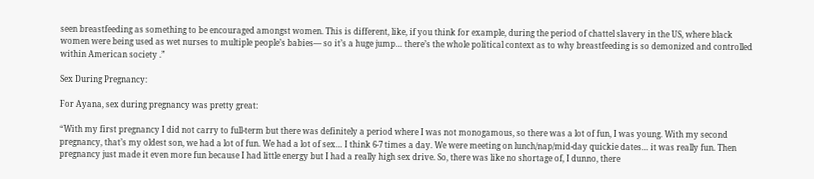seen breastfeeding as something to be encouraged amongst women. This is different, like, if you think for example, during the period of chattel slavery in the US, where black women were being used as wet nurses to multiple people’s babies— so it’s a huge jump… there’s the whole political context as to why breastfeeding is so demonized and controlled within American society .”

Sex During Pregnancy:

For Ayana, sex during pregnancy was pretty great:

“With my first pregnancy I did not carry to full-term but there was definitely a period where I was not monogamous, so there was a lot of fun, I was young. With my second pregnancy, that’s my oldest son, we had a lot of fun. We had a lot of sex… I think 6-7 times a day. We were meeting on lunch/nap/mid-day quickie dates… it was really fun. Then pregnancy just made it even more fun because I had little energy but I had a really high sex drive. So, there was like no shortage of, I dunno, there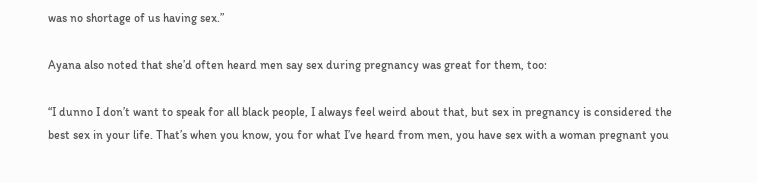was no shortage of us having sex.”

Ayana also noted that she’d often heard men say sex during pregnancy was great for them, too:

“I dunno I don’t want to speak for all black people, I always feel weird about that, but sex in pregnancy is considered the best sex in your life. That’s when you know, you for what I’ve heard from men, you have sex with a woman pregnant you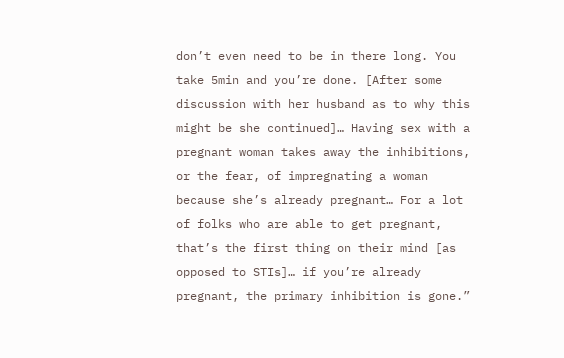don’t even need to be in there long. You take 5min and you’re done. [After some discussion with her husband as to why this might be she continued]… Having sex with a pregnant woman takes away the inhibitions, or the fear, of impregnating a woman because she’s already pregnant… For a lot of folks who are able to get pregnant, that’s the first thing on their mind [as opposed to STIs]… if you’re already pregnant, the primary inhibition is gone.”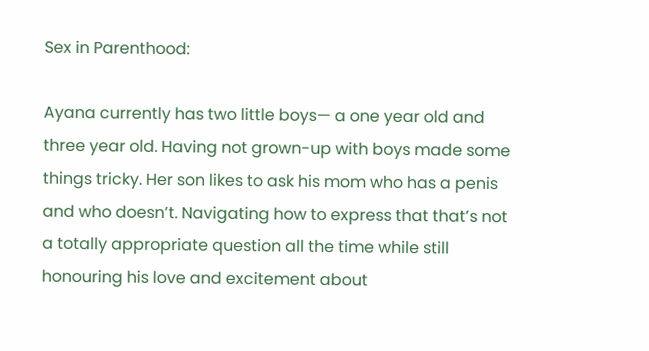Sex in Parenthood:

Ayana currently has two little boys— a one year old and three year old. Having not grown-up with boys made some things tricky. Her son likes to ask his mom who has a penis and who doesn’t. Navigating how to express that that’s not a totally appropriate question all the time while still honouring his love and excitement about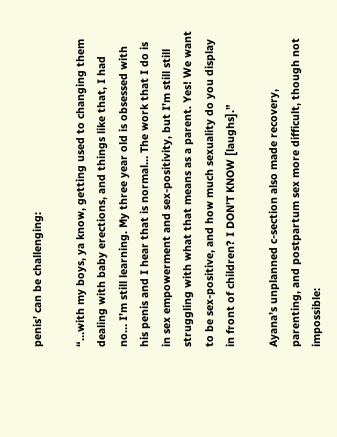penis’ can be challenging:

“…with my boys, ya know, getting used to changing them dealing with baby erections, and things like that, I had no… I’m still learning. My three year old is obsessed with his penis and I hear that is normal… The work that I do is in sex empowerment and sex-positivity, but I’m still still struggling with what that means as a parent. Yes! We want to be sex-positive, and how much sexuality do you display in front of children? I DON’T KNOW [laughs].”

Ayana’s unplanned c-section also made recovery, parenting, and postpartum sex more difficult, though not impossible: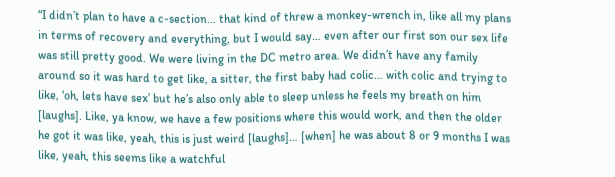“I didn’t plan to have a c-section… that kind of threw a monkey-wrench in, like all my plans in terms of recovery and everything, but I would say… even after our first son our sex life was still pretty good. We were living in the DC metro area. We didn’t have any family around so it was hard to get like, a sitter, the first baby had colic… with colic and trying to like, ‘oh, lets have sex’ but he’s also only able to sleep unless he feels my breath on him [laughs]. Like, ya know, we have a few positions where this would work, and then the older he got it was like, yeah, this is just weird [laughs]… [when] he was about 8 or 9 months I was like, yeah, this seems like a watchful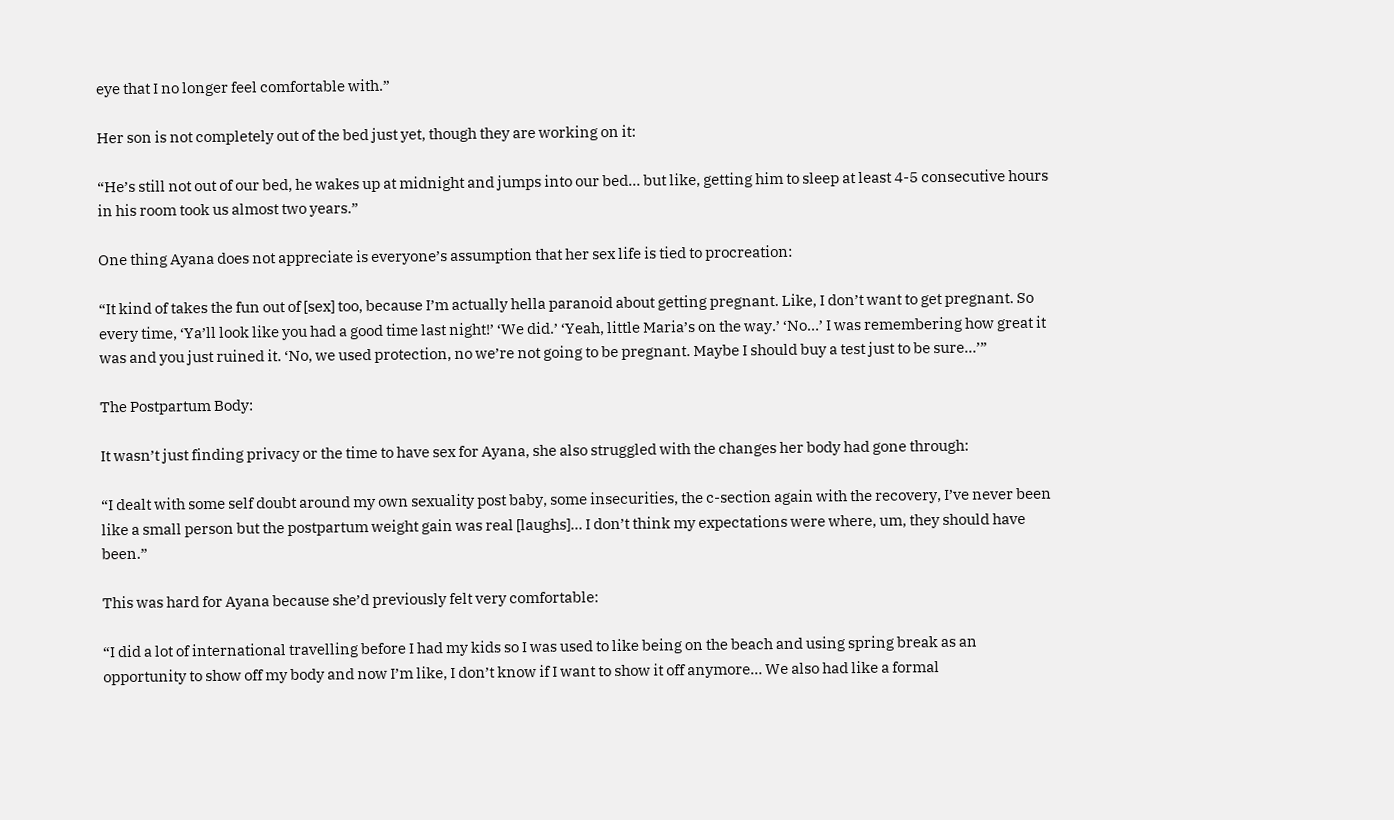eye that I no longer feel comfortable with.”

Her son is not completely out of the bed just yet, though they are working on it:

“He’s still not out of our bed, he wakes up at midnight and jumps into our bed… but like, getting him to sleep at least 4-5 consecutive hours in his room took us almost two years.”

One thing Ayana does not appreciate is everyone’s assumption that her sex life is tied to procreation:

“It kind of takes the fun out of [sex] too, because I’m actually hella paranoid about getting pregnant. Like, I don’t want to get pregnant. So every time, ‘Ya’ll look like you had a good time last night!’ ‘We did.’ ‘Yeah, little Maria’s on the way.’ ‘No…’ I was remembering how great it was and you just ruined it. ‘No, we used protection, no we’re not going to be pregnant. Maybe I should buy a test just to be sure…’”

The Postpartum Body:

It wasn’t just finding privacy or the time to have sex for Ayana, she also struggled with the changes her body had gone through:

“I dealt with some self doubt around my own sexuality post baby, some insecurities, the c-section again with the recovery, I’ve never been like a small person but the postpartum weight gain was real [laughs]… I don’t think my expectations were where, um, they should have been.”

This was hard for Ayana because she’d previously felt very comfortable:

“I did a lot of international travelling before I had my kids so I was used to like being on the beach and using spring break as an opportunity to show off my body and now I’m like, I don’t know if I want to show it off anymore… We also had like a formal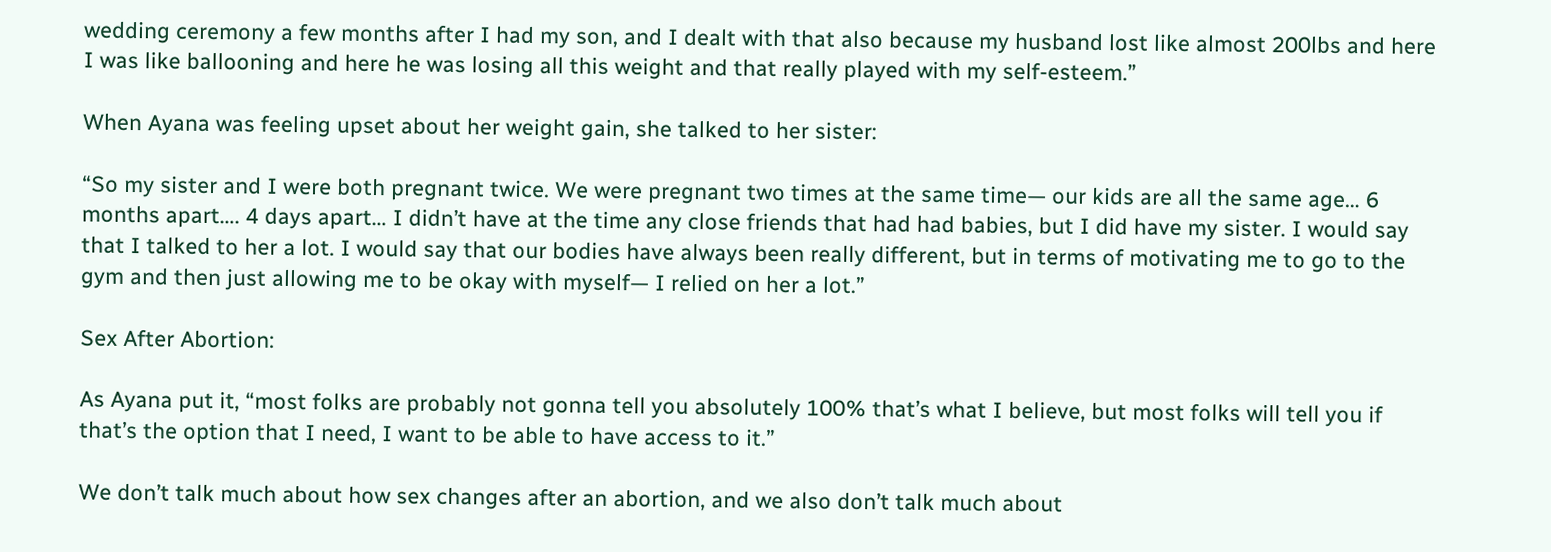wedding ceremony a few months after I had my son, and I dealt with that also because my husband lost like almost 200lbs and here I was like ballooning and here he was losing all this weight and that really played with my self-esteem.”

When Ayana was feeling upset about her weight gain, she talked to her sister:

“So my sister and I were both pregnant twice. We were pregnant two times at the same time— our kids are all the same age… 6 months apart…. 4 days apart… I didn’t have at the time any close friends that had had babies, but I did have my sister. I would say that I talked to her a lot. I would say that our bodies have always been really different, but in terms of motivating me to go to the gym and then just allowing me to be okay with myself— I relied on her a lot.”

Sex After Abortion:

As Ayana put it, “most folks are probably not gonna tell you absolutely 100% that’s what I believe, but most folks will tell you if that’s the option that I need, I want to be able to have access to it.”

We don’t talk much about how sex changes after an abortion, and we also don’t talk much about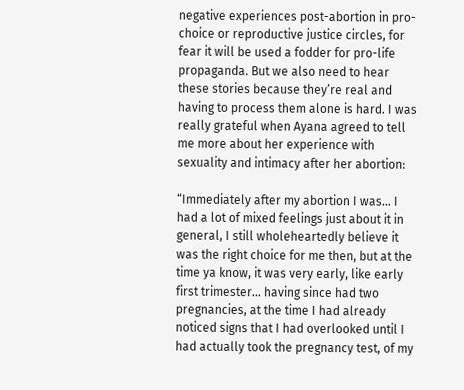negative experiences post-abortion in pro-choice or reproductive justice circles, for fear it will be used a fodder for pro-life propaganda. But we also need to hear these stories because they’re real and having to process them alone is hard. I was really grateful when Ayana agreed to tell me more about her experience with sexuality and intimacy after her abortion:

“Immediately after my abortion I was… I had a lot of mixed feelings just about it in general, I still wholeheartedly believe it was the right choice for me then, but at the time ya know, it was very early, like early first trimester… having since had two pregnancies, at the time I had already noticed signs that I had overlooked until I had actually took the pregnancy test, of my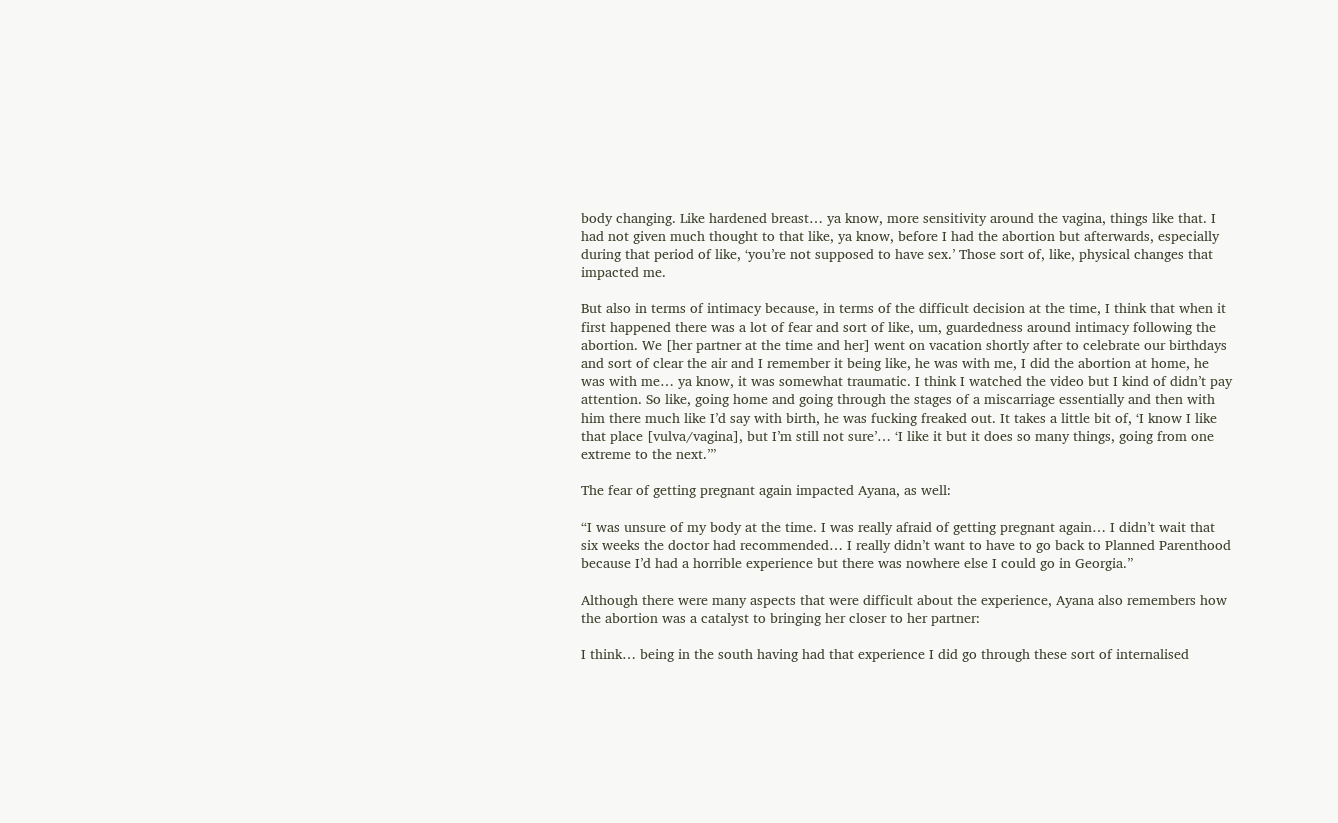body changing. Like hardened breast… ya know, more sensitivity around the vagina, things like that. I had not given much thought to that like, ya know, before I had the abortion but afterwards, especially during that period of like, ‘you’re not supposed to have sex.’ Those sort of, like, physical changes that impacted me.

But also in terms of intimacy because, in terms of the difficult decision at the time, I think that when it first happened there was a lot of fear and sort of like, um, guardedness around intimacy following the abortion. We [her partner at the time and her] went on vacation shortly after to celebrate our birthdays and sort of clear the air and I remember it being like, he was with me, I did the abortion at home, he was with me… ya know, it was somewhat traumatic. I think I watched the video but I kind of didn’t pay attention. So like, going home and going through the stages of a miscarriage essentially and then with him there much like I’d say with birth, he was fucking freaked out. It takes a little bit of, ‘I know I like that place [vulva/vagina], but I’m still not sure’… ‘I like it but it does so many things, going from one extreme to the next.’”

The fear of getting pregnant again impacted Ayana, as well:

“I was unsure of my body at the time. I was really afraid of getting pregnant again… I didn’t wait that six weeks the doctor had recommended… I really didn’t want to have to go back to Planned Parenthood because I’d had a horrible experience but there was nowhere else I could go in Georgia.”

Although there were many aspects that were difficult about the experience, Ayana also remembers how the abortion was a catalyst to bringing her closer to her partner:

I think… being in the south having had that experience I did go through these sort of internalised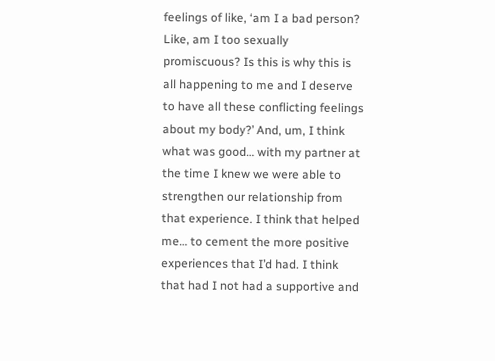feelings of like, ‘am I a bad person? Like, am I too sexually promiscuous? Is this is why this is all happening to me and I deserve to have all these conflicting feelings about my body?’ And, um, I think what was good… with my partner at the time I knew we were able to strengthen our relationship from that experience. I think that helped me… to cement the more positive experiences that I’d had. I think that had I not had a supportive and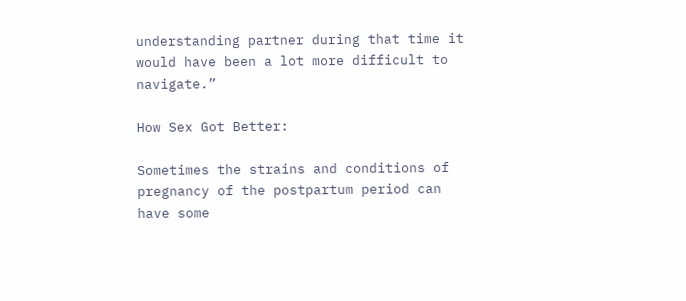understanding partner during that time it would have been a lot more difficult to navigate.”

How Sex Got Better:

Sometimes the strains and conditions of pregnancy of the postpartum period can have some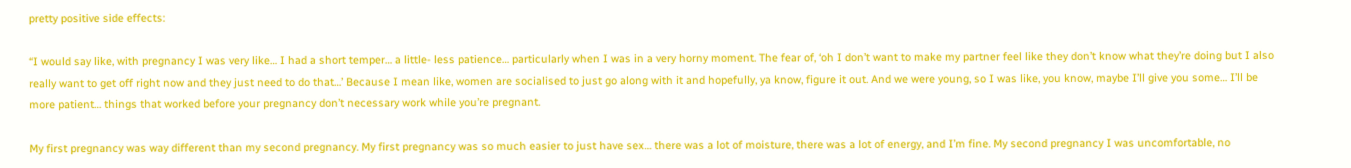pretty positive side effects:

“I would say like, with pregnancy I was very like… I had a short temper… a little- less patience… particularly when I was in a very horny moment. The fear of, ‘oh I don’t want to make my partner feel like they don’t know what they’re doing but I also really want to get off right now and they just need to do that…’ Because I mean like, women are socialised to just go along with it and hopefully, ya know, figure it out. And we were young, so I was like, you know, maybe I’ll give you some… I’ll be more patient… things that worked before your pregnancy don’t necessary work while you’re pregnant.

My first pregnancy was way different than my second pregnancy. My first pregnancy was so much easier to just have sex… there was a lot of moisture, there was a lot of energy, and I’m fine. My second pregnancy I was uncomfortable, no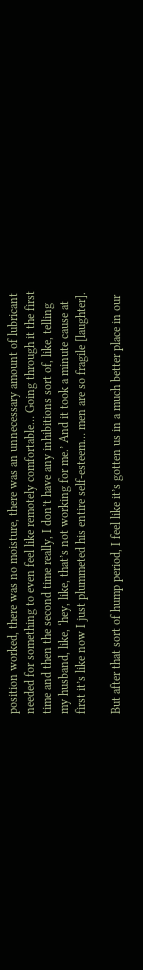position worked, there was no moisture, there was an unnecessary amount of lubricant needed for something to even feel like remotely comfortable… Going through it the first time and then the second time really, I don’t have any inhibitions sort of, like, telling my husband, like, ‘hey, like, that’s not working for me.’ And it took a minute cause at first it’s like now I just plummeted his entire self-esteem… men are so fragile [laughter].

But after that sort of hump period, I feel like it’s gotten us in a much better place in our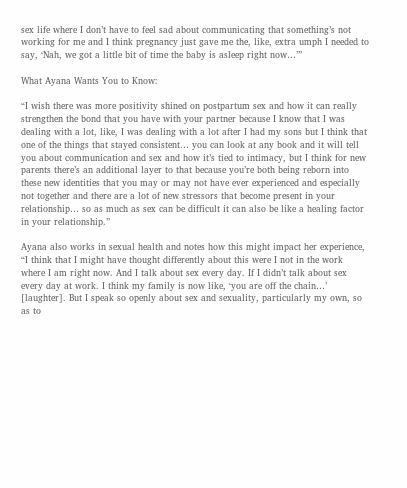sex life where I don’t have to feel sad about communicating that something’s not working for me and I think pregnancy just gave me the, like, extra umph I needed to say, ‘Nah, we got a little bit of time the baby is asleep right now…’”

What Ayana Wants You to Know:

“I wish there was more positivity shined on postpartum sex and how it can really strengthen the bond that you have with your partner because I know that I was dealing with a lot, like, I was dealing with a lot after I had my sons but I think that one of the things that stayed consistent… you can look at any book and it will tell you about communication and sex and how it’s tied to intimacy, but I think for new parents there’s an additional layer to that because you’re both being reborn into these new identities that you may or may not have ever experienced and especially not together and there are a lot of new stressors that become present in your relationship… so as much as sex can be difficult it can also be like a healing factor in your relationship.”

Ayana also works in sexual health and notes how this might impact her experience, “I think that I might have thought differently about this were I not in the work where I am right now. And I talk about sex every day. If I didn’t talk about sex every day at work. I think my family is now like, ‘you are off the chain…’ [laughter]. But I speak so openly about sex and sexuality, particularly my own, so as to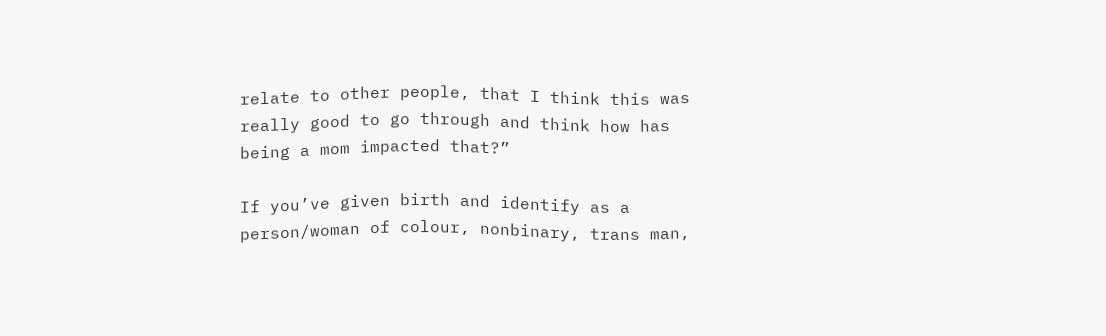relate to other people, that I think this was really good to go through and think how has being a mom impacted that?”

If you’ve given birth and identify as a person/woman of colour, nonbinary, trans man,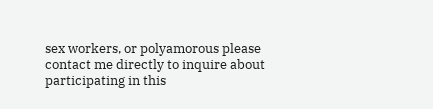sex workers, or polyamorous please contact me directly to inquire about participating in this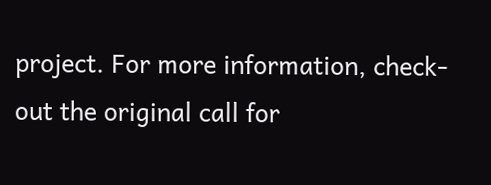project. For more information, check-out the original call for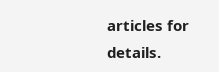articles for details.